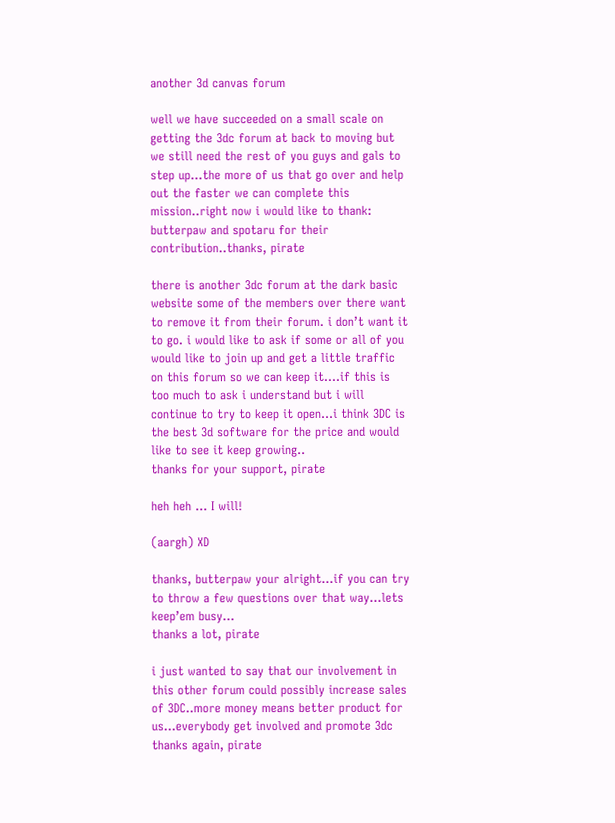another 3d canvas forum

well we have succeeded on a small scale on getting the 3dc forum at back to moving but we still need the rest of you guys and gals to step up…the more of us that go over and help out the faster we can complete this mission..right now i would like to thank: butterpaw and spotaru for their contribution..thanks, pirate

there is another 3dc forum at the dark basic website some of the members over there want to remove it from their forum. i don’t want it to go. i would like to ask if some or all of you would like to join up and get a little traffic on this forum so we can keep it….if this is too much to ask i understand but i will continue to try to keep it open…i think 3DC is the best 3d software for the price and would like to see it keep growing..
thanks for your support, pirate

heh heh … I will!

(aargh) XD

thanks, butterpaw your alright…if you can try to throw a few questions over that way…lets keep’em busy…
thanks a lot, pirate

i just wanted to say that our involvement in this other forum could possibly increase sales of 3DC..more money means better product for us…everybody get involved and promote 3dc
thanks again, pirate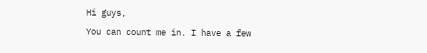Hi guys,
You can count me in. I have a few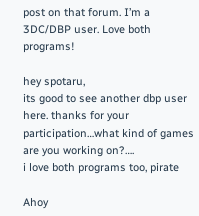post on that forum. I’m a 3DC/DBP user. Love both programs!

hey spotaru,
its good to see another dbp user here. thanks for your participation…what kind of games are you working on?….
i love both programs too, pirate

Ahoy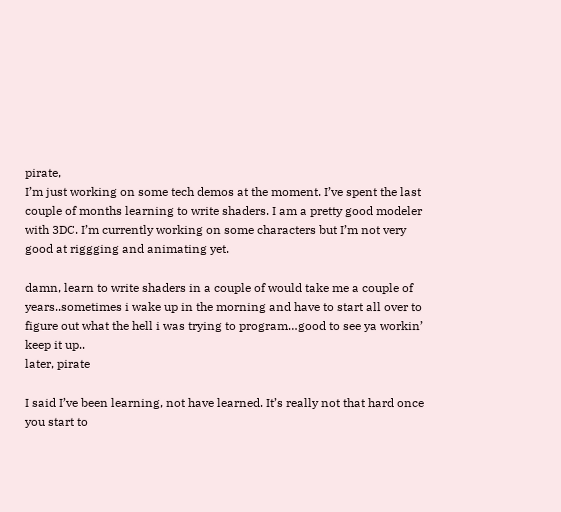pirate,
I’m just working on some tech demos at the moment. I’ve spent the last couple of months learning to write shaders. I am a pretty good modeler with 3DC. I’m currently working on some characters but I’m not very good at riggging and animating yet.

damn, learn to write shaders in a couple of would take me a couple of years..sometimes i wake up in the morning and have to start all over to figure out what the hell i was trying to program…good to see ya workin’ keep it up..
later, pirate

I said I’ve been learning, not have learned. It’s really not that hard once you start to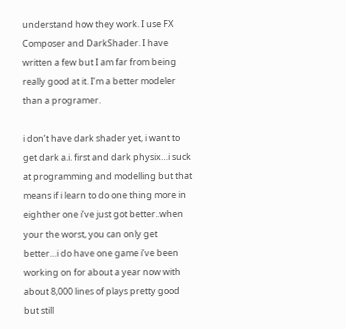understand how they work. I use FX Composer and DarkShader. I have written a few but I am far from being really good at it. I’m a better modeler than a programer.

i don’t have dark shader yet, i want to get dark a.i. first and dark physix…i suck at programming and modelling but that means if i learn to do one thing more in eighther one i’ve just got better..when your the worst, you can only get better…i do have one game i’ve been working on for about a year now with about 8,000 lines of plays pretty good but still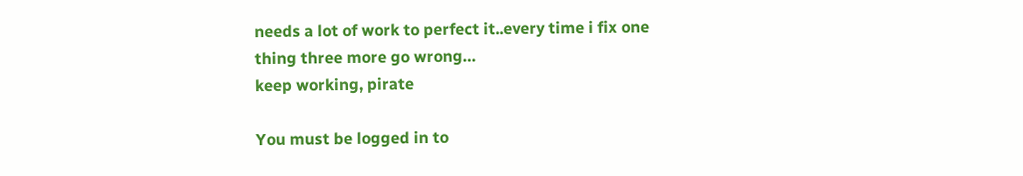needs a lot of work to perfect it..every time i fix one thing three more go wrong…
keep working, pirate

You must be logged in to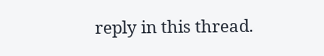reply in this thread.